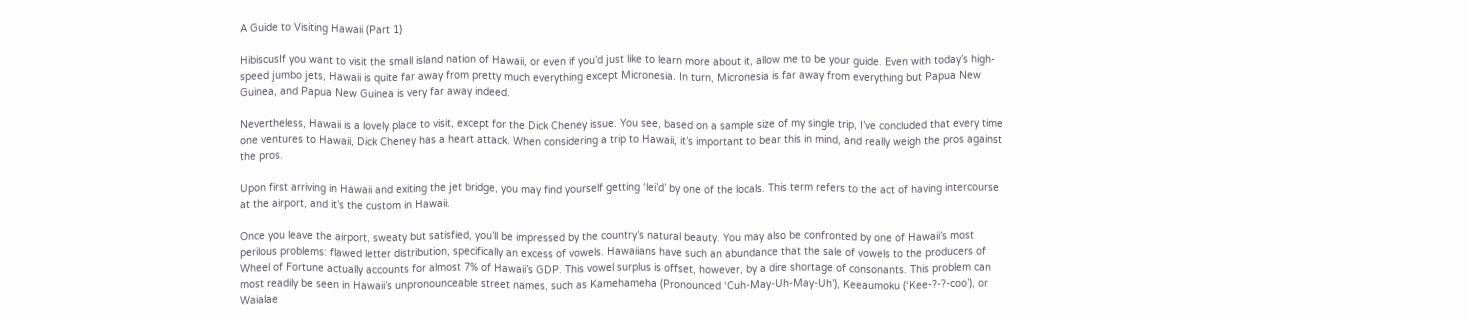A Guide to Visiting Hawaii (Part 1)

HibiscusIf you want to visit the small island nation of Hawaii, or even if you’d just like to learn more about it, allow me to be your guide. Even with today’s high-speed jumbo jets, Hawaii is quite far away from pretty much everything except Micronesia. In turn, Micronesia is far away from everything but Papua New Guinea, and Papua New Guinea is very far away indeed.

Nevertheless, Hawaii is a lovely place to visit, except for the Dick Cheney issue. You see, based on a sample size of my single trip, I’ve concluded that every time one ventures to Hawaii, Dick Cheney has a heart attack. When considering a trip to Hawaii, it’s important to bear this in mind, and really weigh the pros against the pros.

Upon first arriving in Hawaii and exiting the jet bridge, you may find yourself getting ‘lei’d’ by one of the locals. This term refers to the act of having intercourse at the airport, and it’s the custom in Hawaii.

Once you leave the airport, sweaty but satisfied, you’ll be impressed by the country’s natural beauty. You may also be confronted by one of Hawaii’s most perilous problems: flawed letter distribution, specifically an excess of vowels. Hawaiians have such an abundance that the sale of vowels to the producers of Wheel of Fortune actually accounts for almost 7% of Hawaii’s GDP. This vowel surplus is offset, however, by a dire shortage of consonants. This problem can most readily be seen in Hawaii’s unpronounceable street names, such as Kamehameha (Pronounced ‘Cuh-May-Uh-May-Uh’), Keeaumoku (‘Kee-?-?-coo’), or Waialae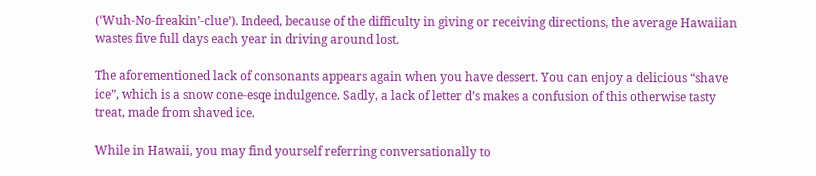(‘Wuh-No-freakin’-clue’). Indeed, because of the difficulty in giving or receiving directions, the average Hawaiian wastes five full days each year in driving around lost.

The aforementioned lack of consonants appears again when you have dessert. You can enjoy a delicious “shave ice”, which is a snow cone-esqe indulgence. Sadly, a lack of letter d’s makes a confusion of this otherwise tasty treat, made from shaved ice.

While in Hawaii, you may find yourself referring conversationally to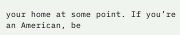your home at some point. If you’re an American, be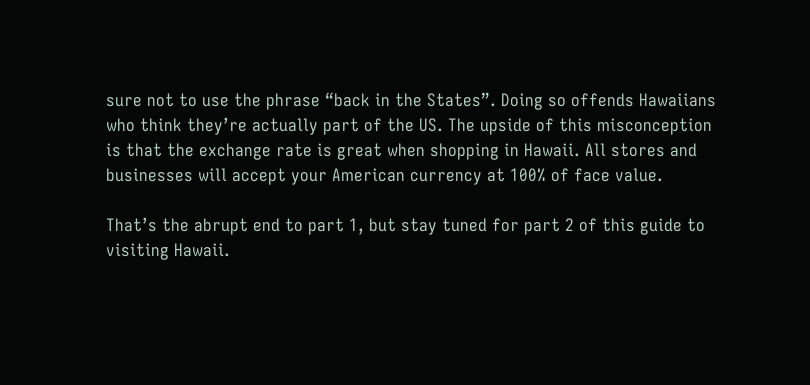sure not to use the phrase “back in the States”. Doing so offends Hawaiians who think they’re actually part of the US. The upside of this misconception is that the exchange rate is great when shopping in Hawaii. All stores and businesses will accept your American currency at 100% of face value.

That’s the abrupt end to part 1, but stay tuned for part 2 of this guide to visiting Hawaii.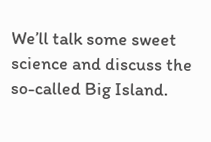We’ll talk some sweet science and discuss the so-called Big Island.